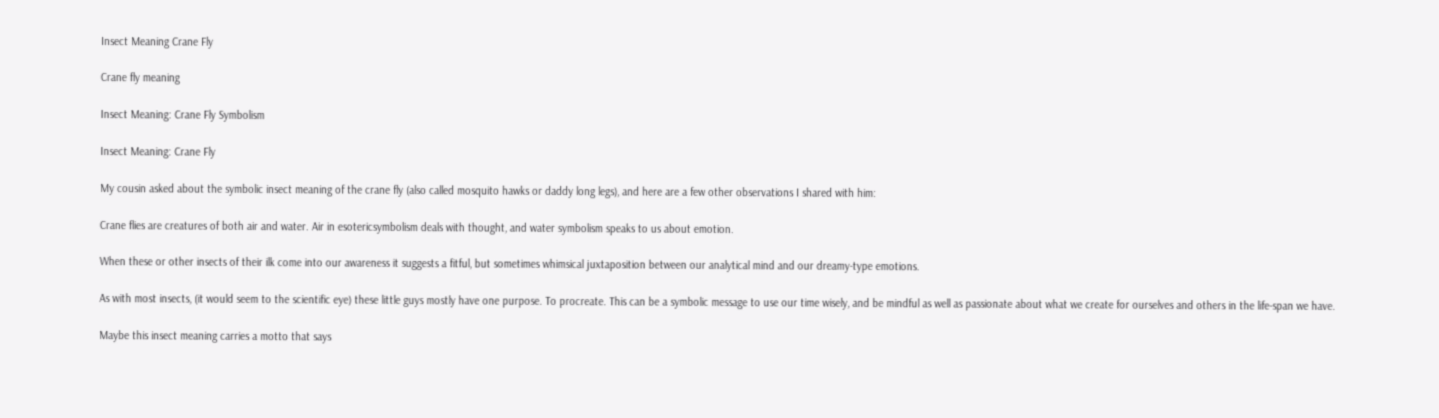Insect Meaning Crane Fly

Crane fly meaning

Insect Meaning: Crane Fly Symbolism

Insect Meaning: Crane Fly

My cousin asked about the symbolic insect meaning of the crane fly (also called mosquito hawks or daddy long legs), and here are a few other observations I shared with him:

Crane flies are creatures of both air and water. Air in esotericsymbolism deals with thought, and water symbolism speaks to us about emotion.

When these or other insects of their ilk come into our awareness it suggests a fitful, but sometimes whimsical juxtaposition between our analytical mind and our dreamy-type emotions.

As with most insects, (it would seem to the scientific eye) these little guys mostly have one purpose. To procreate. This can be a symbolic message to use our time wisely, and be mindful as well as passionate about what we create for ourselves and others in the life-span we have.

Maybe this insect meaning carries a motto that says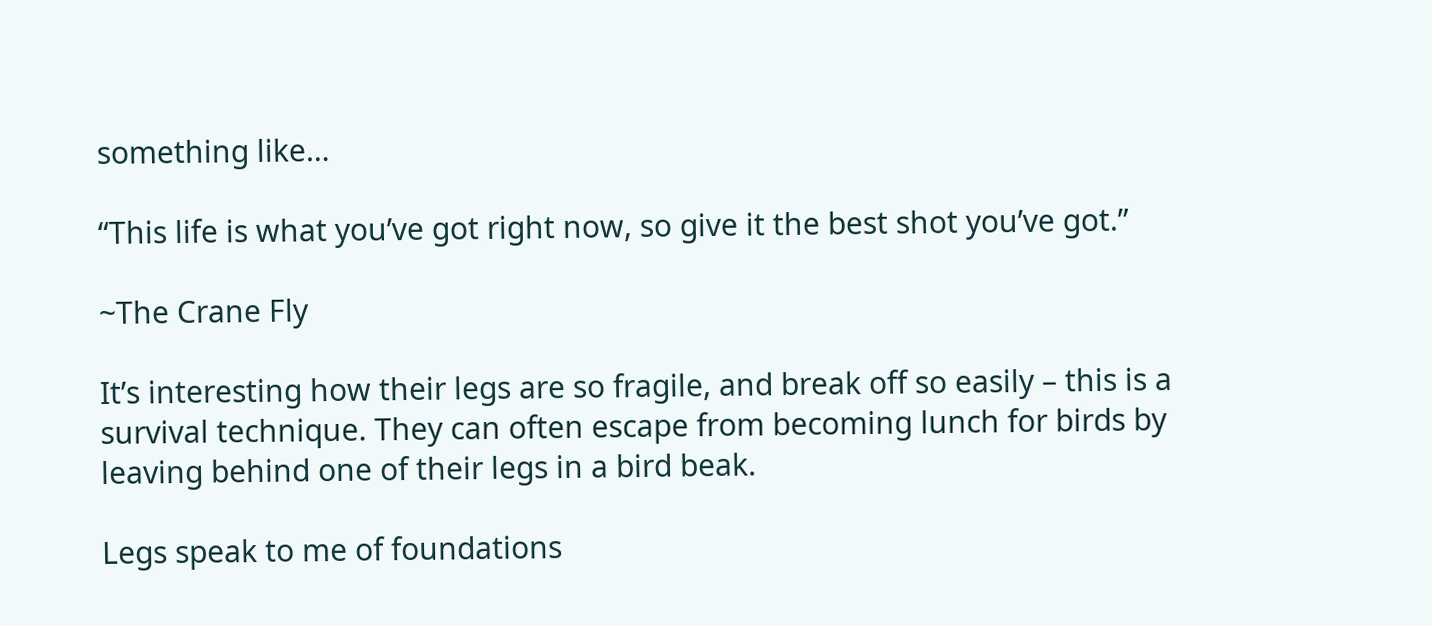something like…

“This life is what you’ve got right now, so give it the best shot you’ve got.”

~The Crane Fly

It’s interesting how their legs are so fragile, and break off so easily – this is a survival technique. They can often escape from becoming lunch for birds by leaving behind one of their legs in a bird beak.

Legs speak to me of foundations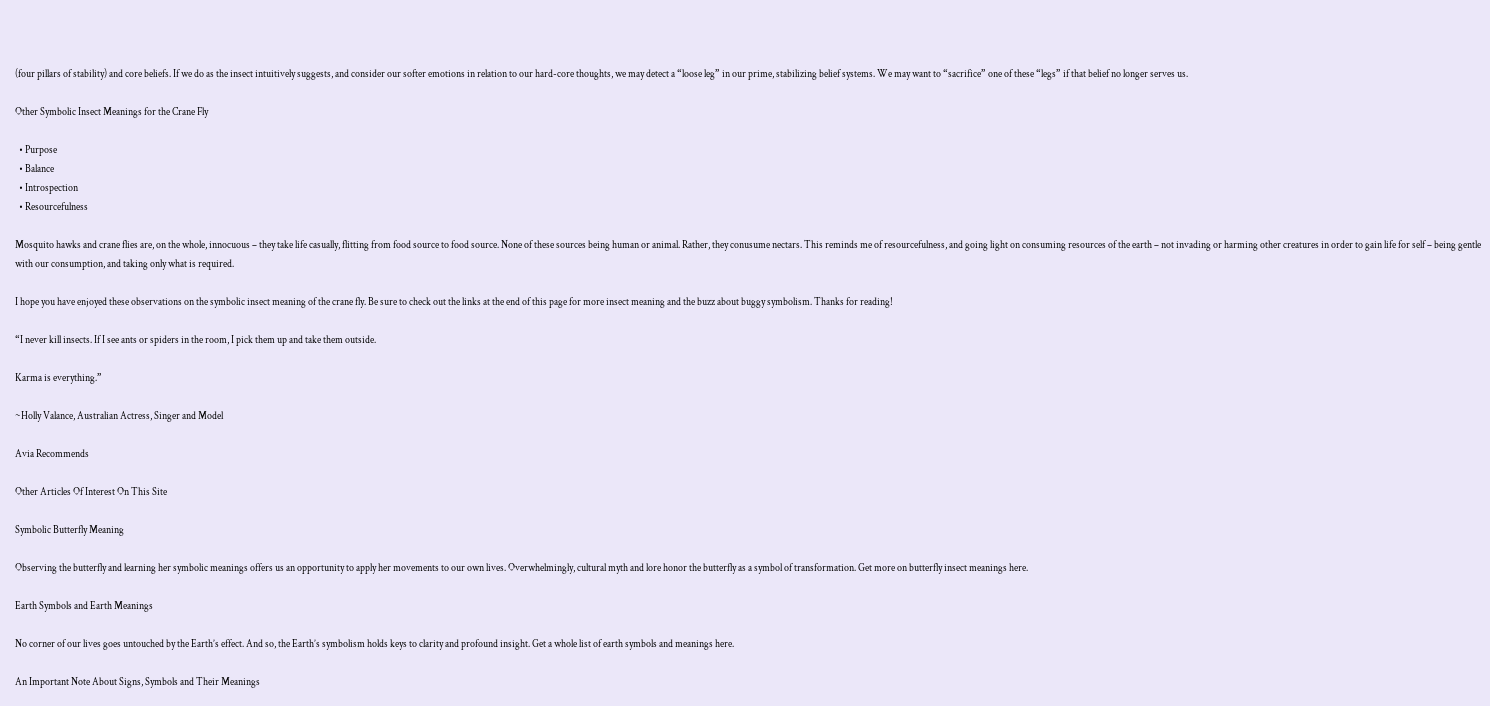(four pillars of stability) and core beliefs. If we do as the insect intuitively suggests, and consider our softer emotions in relation to our hard-core thoughts, we may detect a “loose leg” in our prime, stabilizing belief systems. We may want to “sacrifice” one of these “legs” if that belief no longer serves us.

Other Symbolic Insect Meanings for the Crane Fly

  • Purpose
  • Balance
  • Introspection
  • Resourcefulness

Mosquito hawks and crane flies are, on the whole, innocuous – they take life casually, flitting from food source to food source. None of these sources being human or animal. Rather, they conusume nectars. This reminds me of resourcefulness, and going light on consuming resources of the earth – not invading or harming other creatures in order to gain life for self – being gentle with our consumption, and taking only what is required.

I hope you have enjoyed these observations on the symbolic insect meaning of the crane fly. Be sure to check out the links at the end of this page for more insect meaning and the buzz about buggy symbolism. Thanks for reading!

“I never kill insects. If I see ants or spiders in the room, I pick them up and take them outside.

Karma is everything.”

~Holly Valance, Australian Actress, Singer and Model

Avia Recommends

Other Articles Of Interest On This Site

Symbolic Butterfly Meaning

Observing the butterfly and learning her symbolic meanings offers us an opportunity to apply her movements to our own lives. Overwhelmingly, cultural myth and lore honor the butterfly as a symbol of transformation. Get more on butterfly insect meanings here.

Earth Symbols and Earth Meanings

No corner of our lives goes untouched by the Earth’s effect. And so, the Earth’s symbolism holds keys to clarity and profound insight. Get a whole list of earth symbols and meanings here.

An Important Note About Signs, Symbols and Their Meanings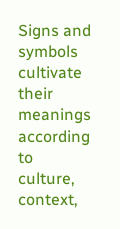Signs and symbols cultivate their meanings according to culture, context,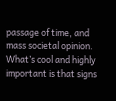passage of time, and mass societal opinion. What’s cool and highly important is that signs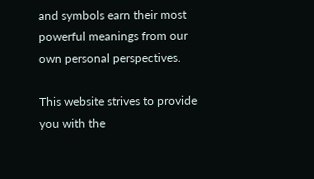and symbols earn their most powerful meanings from our own personal perspectives.

This website strives to provide you with the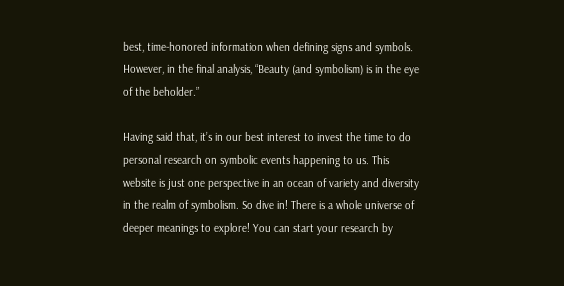best, time-honored information when defining signs and symbols. However, in the final analysis, “Beauty (and symbolism) is in the eye of the beholder.”

Having said that, it’s in our best interest to invest the time to do personal research on symbolic events happening to us. This website is just one perspective in an ocean of variety and diversity in the realm of symbolism. So dive in! There is a whole universe of deeper meanings to explore! You can start your research by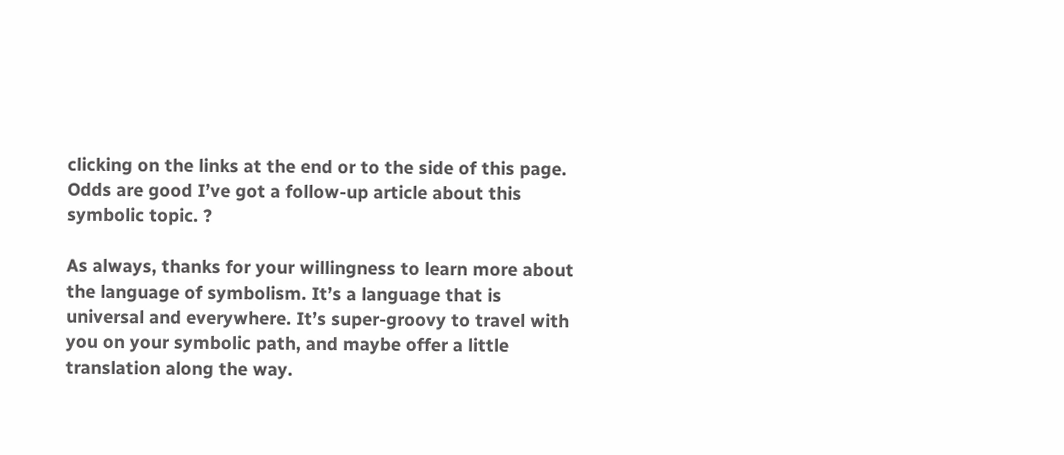clicking on the links at the end or to the side of this page. Odds are good I’ve got a follow-up article about this symbolic topic. ?

As always, thanks for your willingness to learn more about the language of symbolism. It’s a language that is universal and everywhere. It’s super-groovy to travel with you on your symbolic path, and maybe offer a little translation along the way.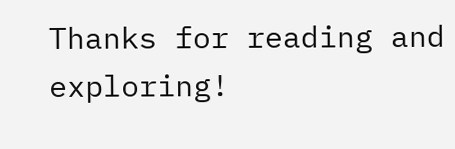Thanks for reading and exploring!